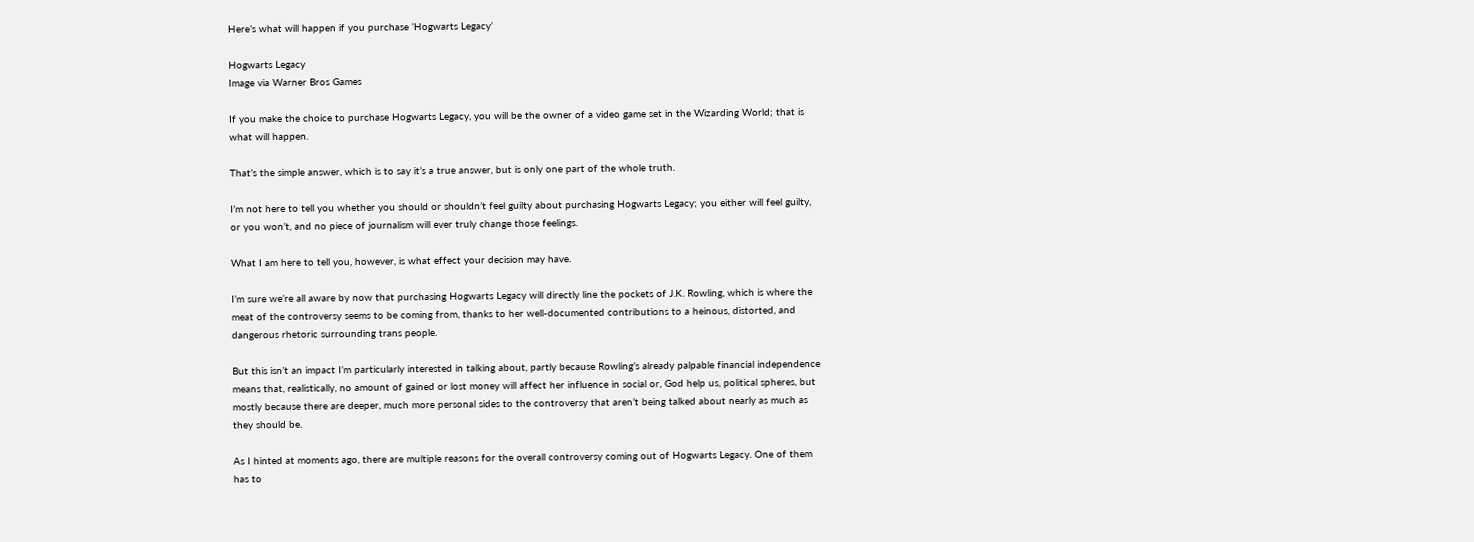Here’s what will happen if you purchase ‘Hogwarts Legacy’

Hogwarts Legacy
Image via Warner Bros Games

If you make the choice to purchase Hogwarts Legacy, you will be the owner of a video game set in the Wizarding World; that is what will happen.

That’s the simple answer, which is to say it’s a true answer, but is only one part of the whole truth.

I’m not here to tell you whether you should or shouldn’t feel guilty about purchasing Hogwarts Legacy; you either will feel guilty, or you won’t, and no piece of journalism will ever truly change those feelings.

What I am here to tell you, however, is what effect your decision may have.

I’m sure we’re all aware by now that purchasing Hogwarts Legacy will directly line the pockets of J.K. Rowling, which is where the meat of the controversy seems to be coming from, thanks to her well-documented contributions to a heinous, distorted, and dangerous rhetoric surrounding trans people.

But this isn’t an impact I’m particularly interested in talking about, partly because Rowling’s already palpable financial independence means that, realistically, no amount of gained or lost money will affect her influence in social or, God help us, political spheres, but mostly because there are deeper, much more personal sides to the controversy that aren’t being talked about nearly as much as they should be.

As I hinted at moments ago, there are multiple reasons for the overall controversy coming out of Hogwarts Legacy. One of them has to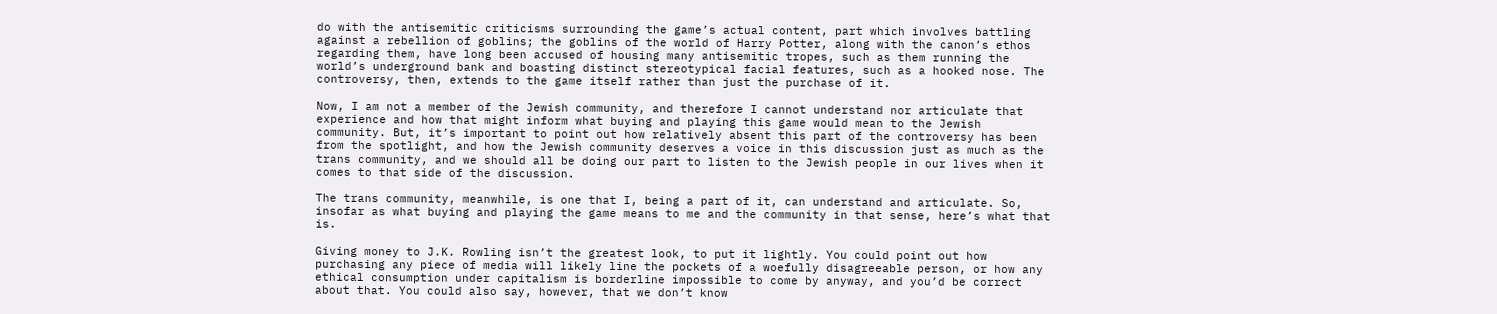do with the antisemitic criticisms surrounding the game’s actual content, part which involves battling against a rebellion of goblins; the goblins of the world of Harry Potter, along with the canon’s ethos regarding them, have long been accused of housing many antisemitic tropes, such as them running the world’s underground bank and boasting distinct stereotypical facial features, such as a hooked nose. The controversy, then, extends to the game itself rather than just the purchase of it.

Now, I am not a member of the Jewish community, and therefore I cannot understand nor articulate that experience and how that might inform what buying and playing this game would mean to the Jewish community. But, it’s important to point out how relatively absent this part of the controversy has been from the spotlight, and how the Jewish community deserves a voice in this discussion just as much as the trans community, and we should all be doing our part to listen to the Jewish people in our lives when it comes to that side of the discussion.

The trans community, meanwhile, is one that I, being a part of it, can understand and articulate. So, insofar as what buying and playing the game means to me and the community in that sense, here’s what that is.

Giving money to J.K. Rowling isn’t the greatest look, to put it lightly. You could point out how purchasing any piece of media will likely line the pockets of a woefully disagreeable person, or how any ethical consumption under capitalism is borderline impossible to come by anyway, and you’d be correct about that. You could also say, however, that we don’t know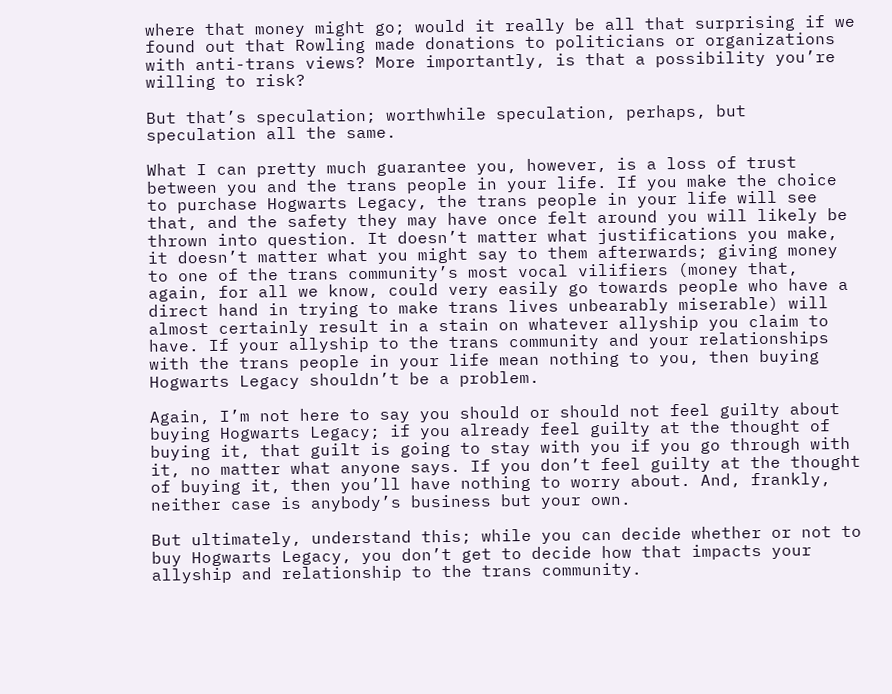where that money might go; would it really be all that surprising if we found out that Rowling made donations to politicians or organizations with anti-trans views? More importantly, is that a possibility you’re willing to risk?

But that’s speculation; worthwhile speculation, perhaps, but speculation all the same.

What I can pretty much guarantee you, however, is a loss of trust between you and the trans people in your life. If you make the choice to purchase Hogwarts Legacy, the trans people in your life will see that, and the safety they may have once felt around you will likely be thrown into question. It doesn’t matter what justifications you make, it doesn’t matter what you might say to them afterwards; giving money to one of the trans community’s most vocal vilifiers (money that, again, for all we know, could very easily go towards people who have a direct hand in trying to make trans lives unbearably miserable) will almost certainly result in a stain on whatever allyship you claim to have. If your allyship to the trans community and your relationships with the trans people in your life mean nothing to you, then buying Hogwarts Legacy shouldn’t be a problem.

Again, I’m not here to say you should or should not feel guilty about buying Hogwarts Legacy; if you already feel guilty at the thought of buying it, that guilt is going to stay with you if you go through with it, no matter what anyone says. If you don’t feel guilty at the thought of buying it, then you’ll have nothing to worry about. And, frankly, neither case is anybody’s business but your own.

But ultimately, understand this; while you can decide whether or not to buy Hogwarts Legacy, you don’t get to decide how that impacts your allyship and relationship to the trans community.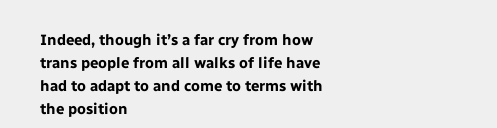Indeed, though it’s a far cry from how trans people from all walks of life have had to adapt to and come to terms with the position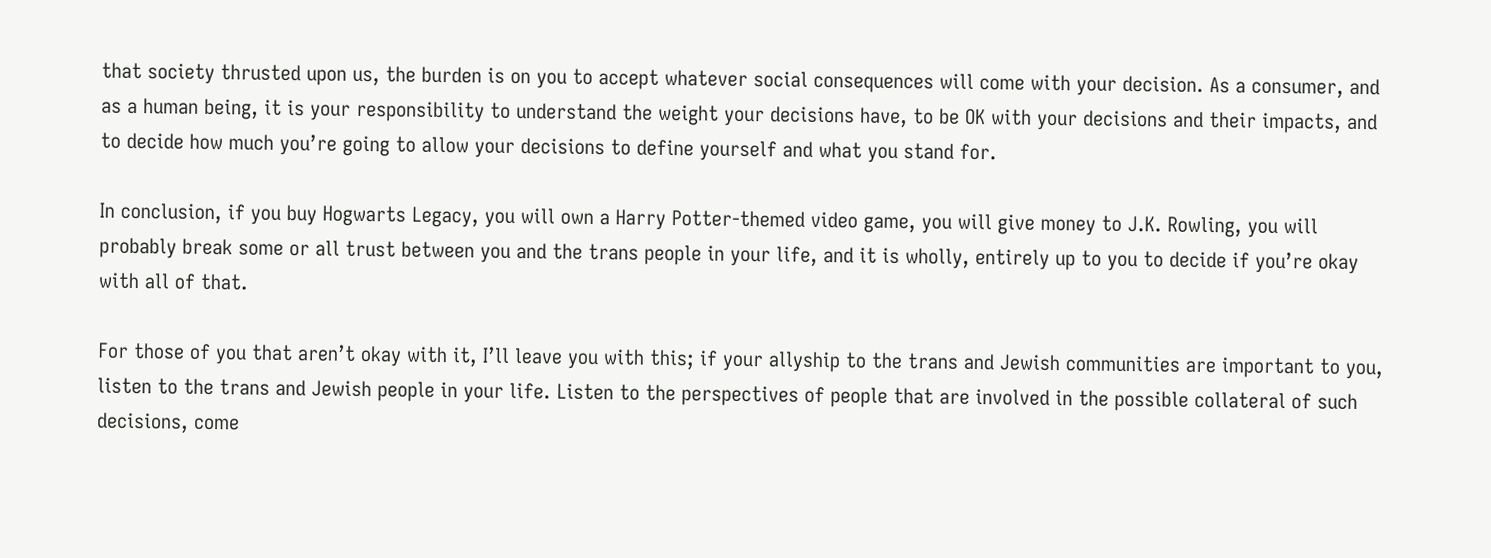that society thrusted upon us, the burden is on you to accept whatever social consequences will come with your decision. As a consumer, and as a human being, it is your responsibility to understand the weight your decisions have, to be OK with your decisions and their impacts, and to decide how much you’re going to allow your decisions to define yourself and what you stand for.

In conclusion, if you buy Hogwarts Legacy, you will own a Harry Potter-themed video game, you will give money to J.K. Rowling, you will probably break some or all trust between you and the trans people in your life, and it is wholly, entirely up to you to decide if you’re okay with all of that.

For those of you that aren’t okay with it, I’ll leave you with this; if your allyship to the trans and Jewish communities are important to you, listen to the trans and Jewish people in your life. Listen to the perspectives of people that are involved in the possible collateral of such decisions, come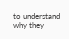to understand why they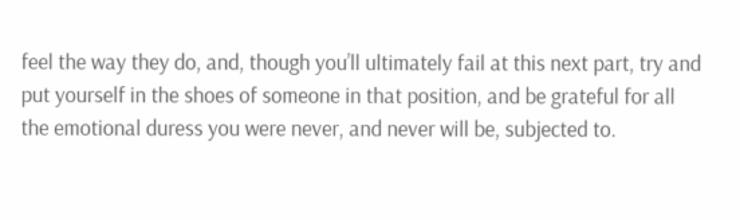feel the way they do, and, though you’ll ultimately fail at this next part, try and put yourself in the shoes of someone in that position, and be grateful for all the emotional duress you were never, and never will be, subjected to.